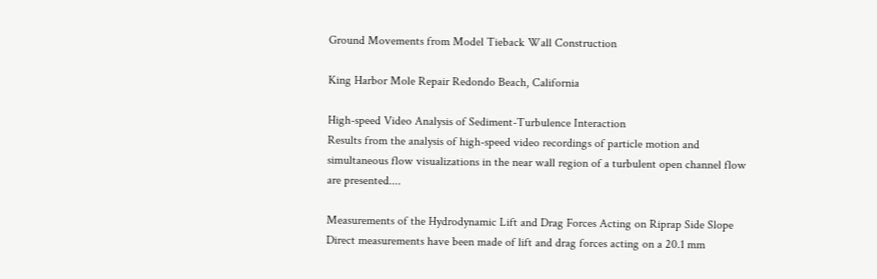Ground Movements from Model Tieback Wall Construction

King Harbor Mole Repair Redondo Beach, California

High-speed Video Analysis of Sediment-Turbulence Interaction
Results from the analysis of high-speed video recordings of particle motion and simultaneous flow visualizations in the near wall region of a turbulent open channel flow are presented....

Measurements of the Hydrodynamic Lift and Drag Forces Acting on Riprap Side Slope
Direct measurements have been made of lift and drag forces acting on a 20.1 mm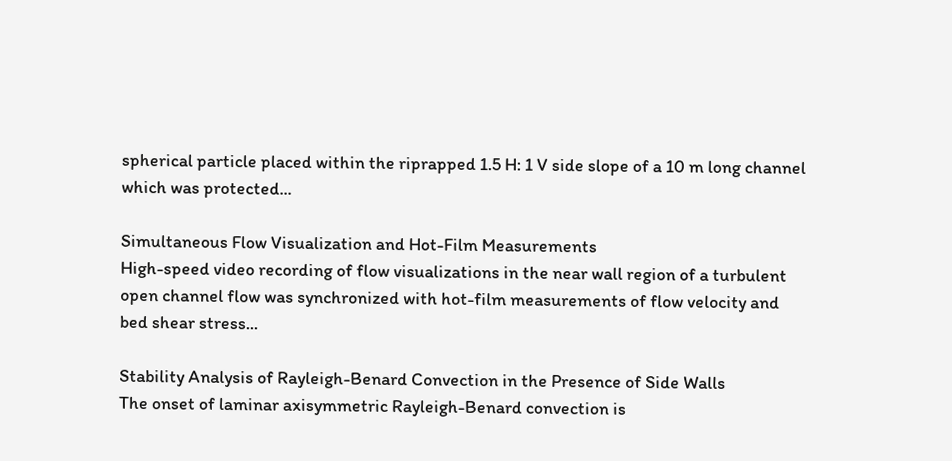spherical particle placed within the riprapped 1.5 H: 1 V side slope of a 10 m long channel which was protected...

Simultaneous Flow Visualization and Hot-Film Measurements
High-speed video recording of flow visualizations in the near wall region of a turbulent open channel flow was synchronized with hot-film measurements of flow velocity and bed shear stress...

Stability Analysis of Rayleigh-Benard Convection in the Presence of Side Walls
The onset of laminar axisymmetric Rayleigh-Benard convection is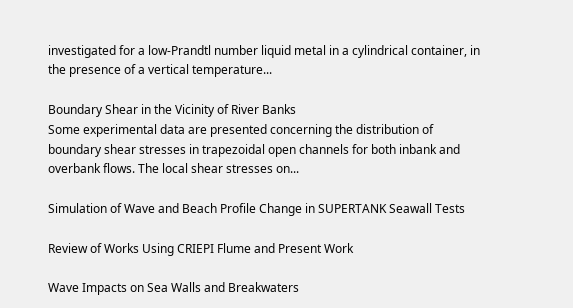investigated for a low-Prandtl number liquid metal in a cylindrical container, in the presence of a vertical temperature...

Boundary Shear in the Vicinity of River Banks
Some experimental data are presented concerning the distribution of boundary shear stresses in trapezoidal open channels for both inbank and overbank flows. The local shear stresses on...

Simulation of Wave and Beach Profile Change in SUPERTANK Seawall Tests

Review of Works Using CRIEPI Flume and Present Work

Wave Impacts on Sea Walls and Breakwaters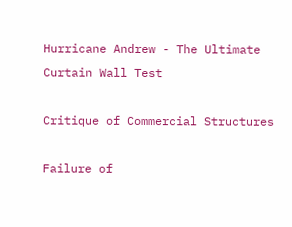Hurricane Andrew - The Ultimate Curtain Wall Test

Critique of Commercial Structures

Failure of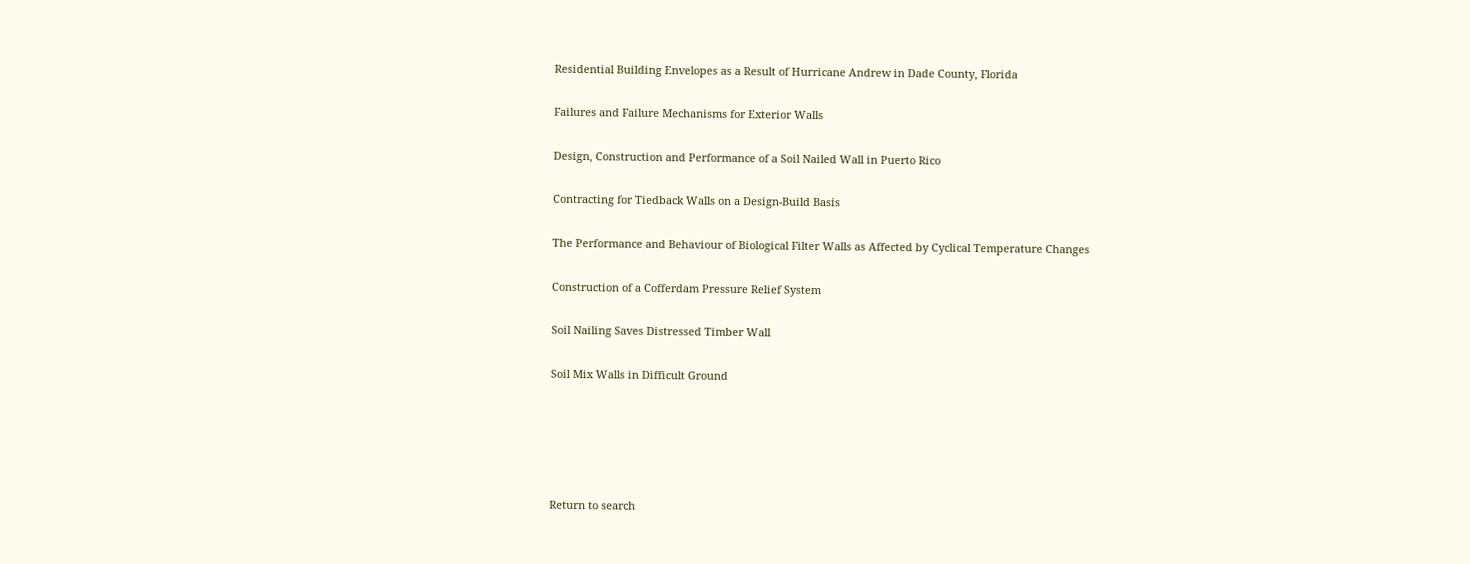Residential Building Envelopes as a Result of Hurricane Andrew in Dade County, Florida

Failures and Failure Mechanisms for Exterior Walls

Design, Construction and Performance of a Soil Nailed Wall in Puerto Rico

Contracting for Tiedback Walls on a Design-Build Basis

The Performance and Behaviour of Biological Filter Walls as Affected by Cyclical Temperature Changes

Construction of a Cofferdam Pressure Relief System

Soil Nailing Saves Distressed Timber Wall

Soil Mix Walls in Difficult Ground





Return to search